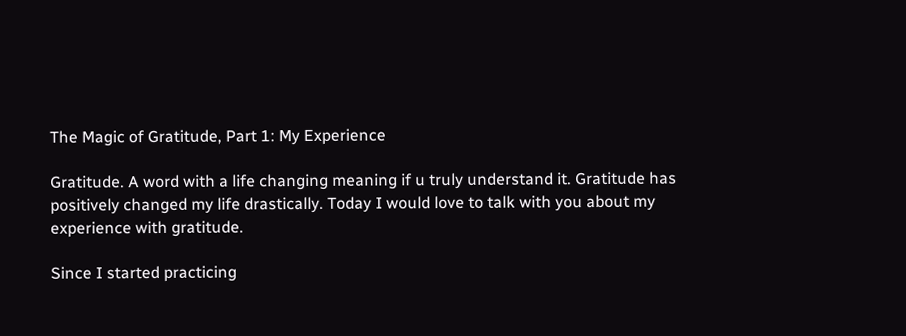The Magic of Gratitude, Part 1: My Experience

Gratitude. A word with a life changing meaning if u truly understand it. Gratitude has positively changed my life drastically. Today I would love to talk with you about my experience with gratitude.

Since I started practicing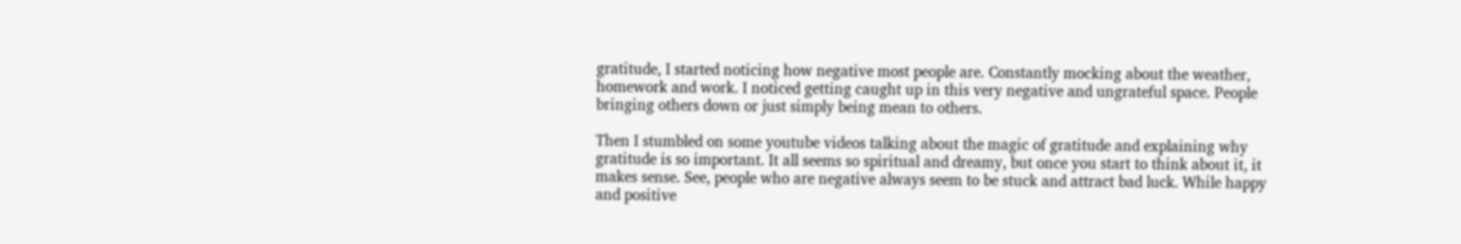gratitude, I started noticing how negative most people are. Constantly mocking about the weather, homework and work. I noticed getting caught up in this very negative and ungrateful space. People bringing others down or just simply being mean to others.

Then I stumbled on some youtube videos talking about the magic of gratitude and explaining why gratitude is so important. It all seems so spiritual and dreamy, but once you start to think about it, it makes sense. See, people who are negative always seem to be stuck and attract bad luck. While happy and positive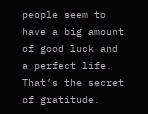people seem to have a big amount of good luck and a perfect life. That’s the secret of gratitude.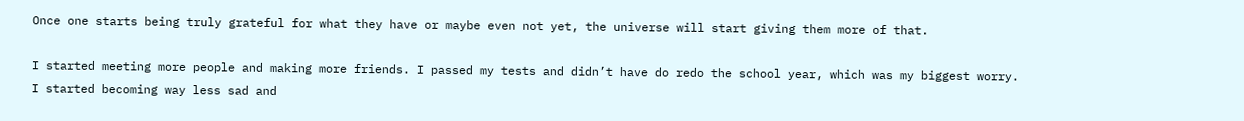Once one starts being truly grateful for what they have or maybe even not yet, the universe will start giving them more of that.

I started meeting more people and making more friends. I passed my tests and didn’t have do redo the school year, which was my biggest worry. I started becoming way less sad and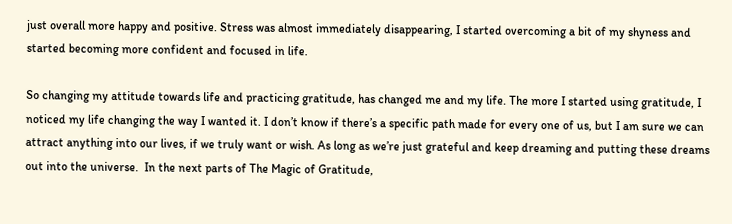just overall more happy and positive. Stress was almost immediately disappearing, I started overcoming a bit of my shyness and started becoming more confident and focused in life.

So changing my attitude towards life and practicing gratitude, has changed me and my life. The more I started using gratitude, I noticed my life changing the way I wanted it. I don’t know if there’s a specific path made for every one of us, but I am sure we can attract anything into our lives, if we truly want or wish. As long as we’re just grateful and keep dreaming and putting these dreams out into the universe.  In the next parts of The Magic of Gratitude,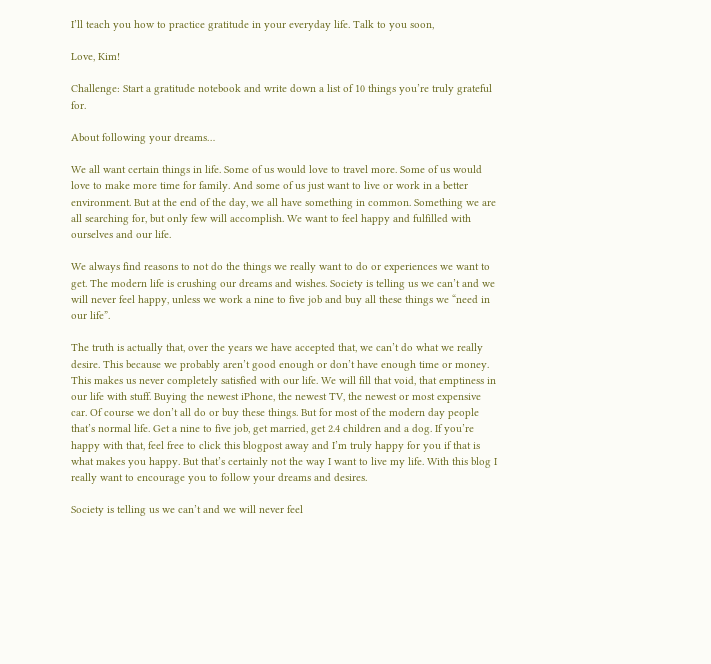I’ll teach you how to practice gratitude in your everyday life. Talk to you soon,

Love, Kim!

Challenge: Start a gratitude notebook and write down a list of 10 things you’re truly grateful for.

About following your dreams…

We all want certain things in life. Some of us would love to travel more. Some of us would love to make more time for family. And some of us just want to live or work in a better environment. But at the end of the day, we all have something in common. Something we are all searching for, but only few will accomplish. We want to feel happy and fulfilled with ourselves and our life.

We always find reasons to not do the things we really want to do or experiences we want to get. The modern life is crushing our dreams and wishes. Society is telling us we can’t and we will never feel happy, unless we work a nine to five job and buy all these things we “need in our life”.

The truth is actually that, over the years we have accepted that, we can’t do what we really desire. This because we probably aren’t good enough or don’t have enough time or money. This makes us never completely satisfied with our life. We will fill that void, that emptiness in our life with stuff. Buying the newest iPhone, the newest TV, the newest or most expensive car. Of course we don’t all do or buy these things. But for most of the modern day people that’s normal life. Get a nine to five job, get married, get 2.4 children and a dog. If you’re happy with that, feel free to click this blogpost away and I’m truly happy for you if that is what makes you happy. But that’s certainly not the way I want to live my life. With this blog I really want to encourage you to follow your dreams and desires.

Society is telling us we can’t and we will never feel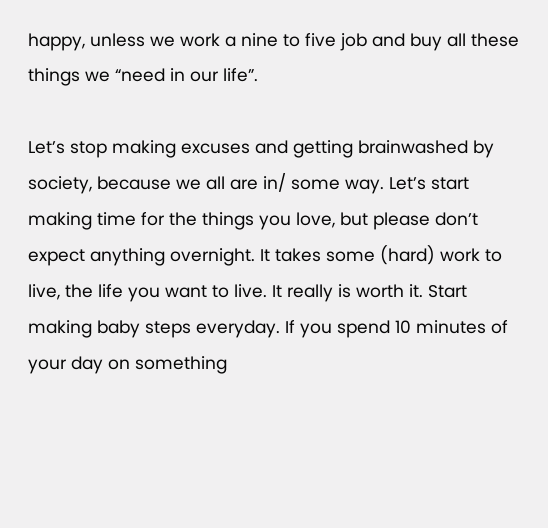happy, unless we work a nine to five job and buy all these things we “need in our life”.

Let’s stop making excuses and getting brainwashed by society, because we all are in/ some way. Let’s start making time for the things you love, but please don’t expect anything overnight. It takes some (hard) work to live, the life you want to live. It really is worth it. Start making baby steps everyday. If you spend 10 minutes of your day on something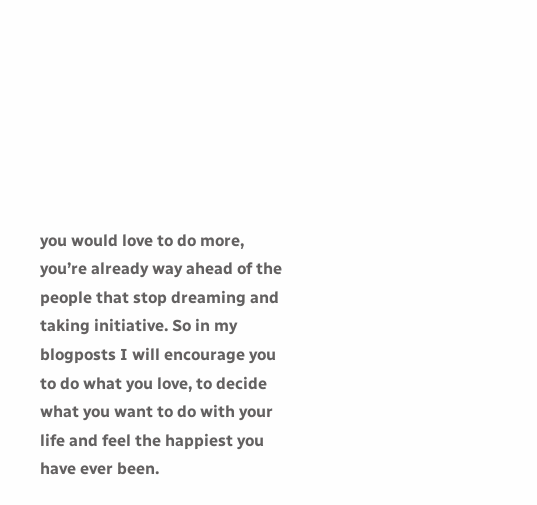you would love to do more, you’re already way ahead of the people that stop dreaming and taking initiative. So in my blogposts I will encourage you to do what you love, to decide what you want to do with your life and feel the happiest you have ever been.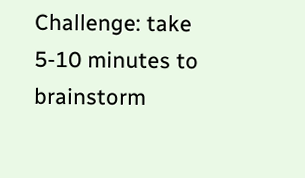Challenge: take 5-10 minutes to brainstorm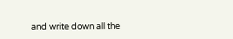and write down all the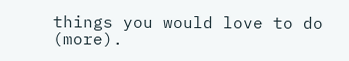things you would love to do (more).